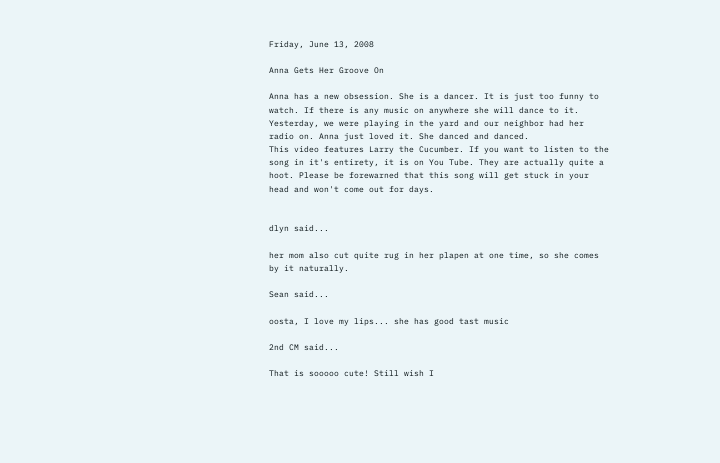Friday, June 13, 2008

Anna Gets Her Groove On

Anna has a new obsession. She is a dancer. It is just too funny to watch. If there is any music on anywhere she will dance to it. Yesterday, we were playing in the yard and our neighbor had her radio on. Anna just loved it. She danced and danced.
This video features Larry the Cucumber. If you want to listen to the song in it's entirety, it is on You Tube. They are actually quite a hoot. Please be forewarned that this song will get stuck in your head and won't come out for days.


dlyn said...

her mom also cut quite rug in her plapen at one time, so she comes by it naturally.

Sean said...

oosta, I love my lips... she has good tast music

2nd CM said...

That is sooooo cute! Still wish I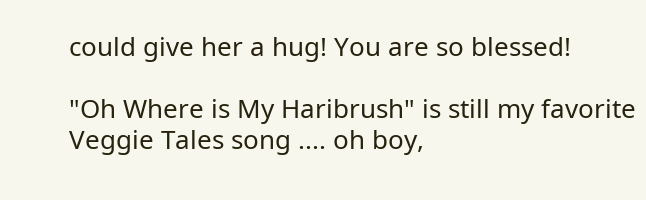could give her a hug! You are so blessed!

"Oh Where is My Haribrush" is still my favorite Veggie Tales song .... oh boy,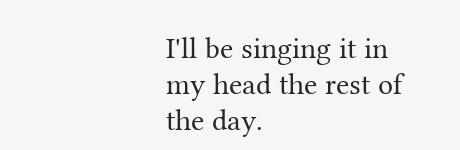I'll be singing it in my head the rest of the day.